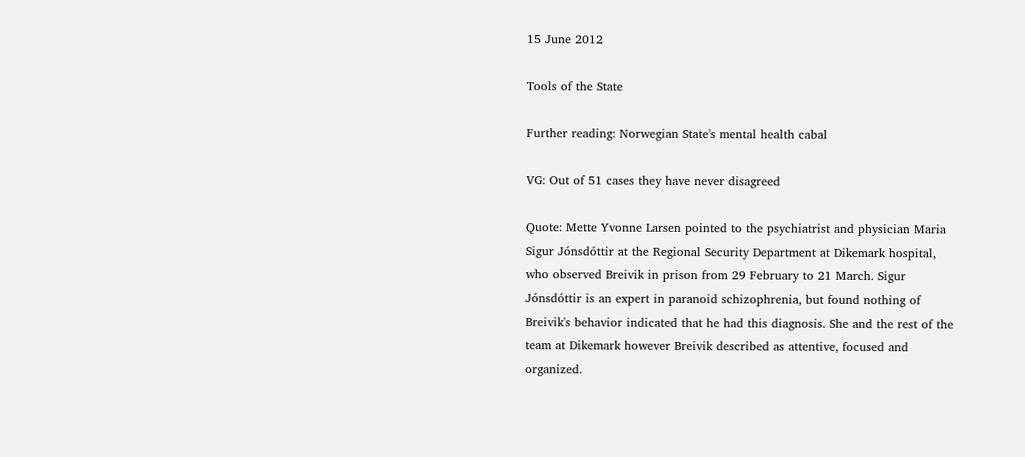15 June 2012

Tools of the State

Further reading: Norwegian State's mental health cabal

VG: Out of 51 cases they have never disagreed

Quote: Mette Yvonne Larsen pointed to the psychiatrist and physician Maria Sigur Jónsdóttir at the Regional Security Department at Dikemark hospital, who observed Breivik in prison from 29 February to 21 March. Sigur Jónsdóttir is an expert in paranoid schizophrenia, but found nothing of Breivik's behavior indicated that he had this diagnosis. She and the rest of the team at Dikemark however Breivik described as attentive, focused and organized.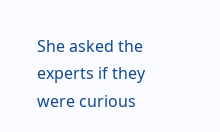She asked the experts if they were curious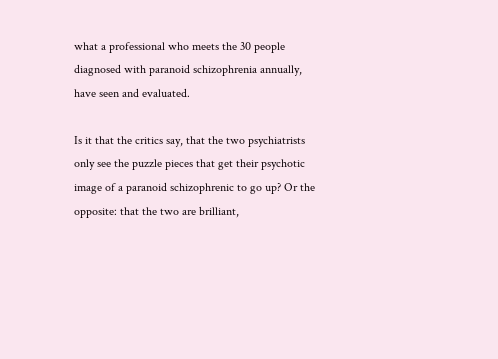what a professional who meets the 30 people diagnosed with paranoid schizophrenia annually, have seen and evaluated.

Is it that the critics say, that the two psychiatrists only see the puzzle pieces that get their psychotic image of a paranoid schizophrenic to go up? Or the opposite: that the two are brilliant,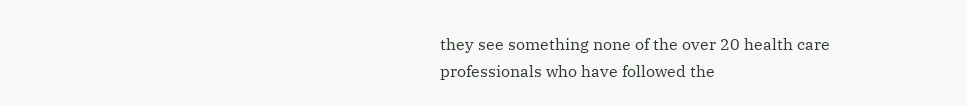they see something none of the over 20 health care professionals who have followed the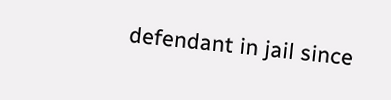defendant in jail since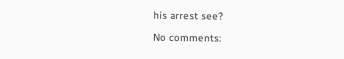his arrest see?

No comments: